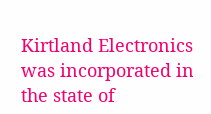Kirtland Electronics was incorporated in the state of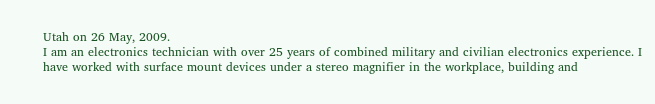Utah on 26 May, 2009.
I am an electronics technician with over 25 years of combined military and civilian electronics experience. I have worked with surface mount devices under a stereo magnifier in the workplace, building and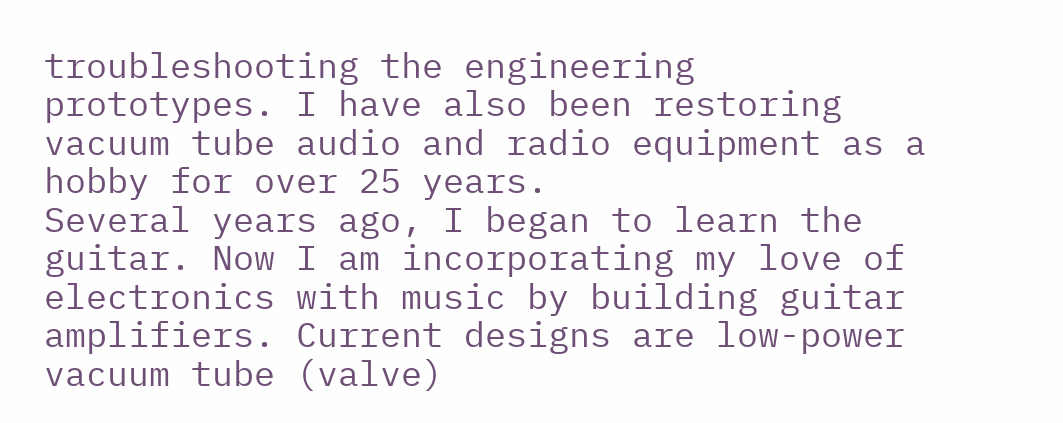troubleshooting the engineering prototypes. I have also been restoring vacuum tube audio and radio equipment as a hobby for over 25 years.
Several years ago, I began to learn the guitar. Now I am incorporating my love of electronics with music by building guitar amplifiers. Current designs are low-power vacuum tube (valve)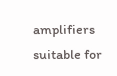amplifiers suitable for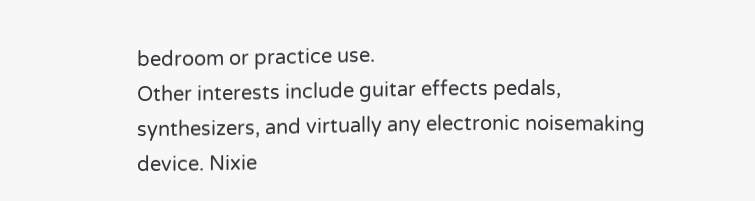bedroom or practice use.
Other interests include guitar effects pedals, synthesizers, and virtually any electronic noisemaking device. Nixie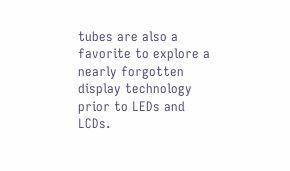tubes are also a favorite to explore a nearly forgotten display technology prior to LEDs and LCDs.